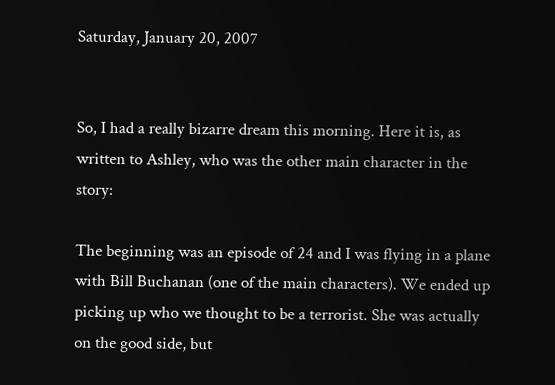Saturday, January 20, 2007


So, I had a really bizarre dream this morning. Here it is, as written to Ashley, who was the other main character in the story:

The beginning was an episode of 24 and I was flying in a plane with Bill Buchanan (one of the main characters). We ended up picking up who we thought to be a terrorist. She was actually on the good side, but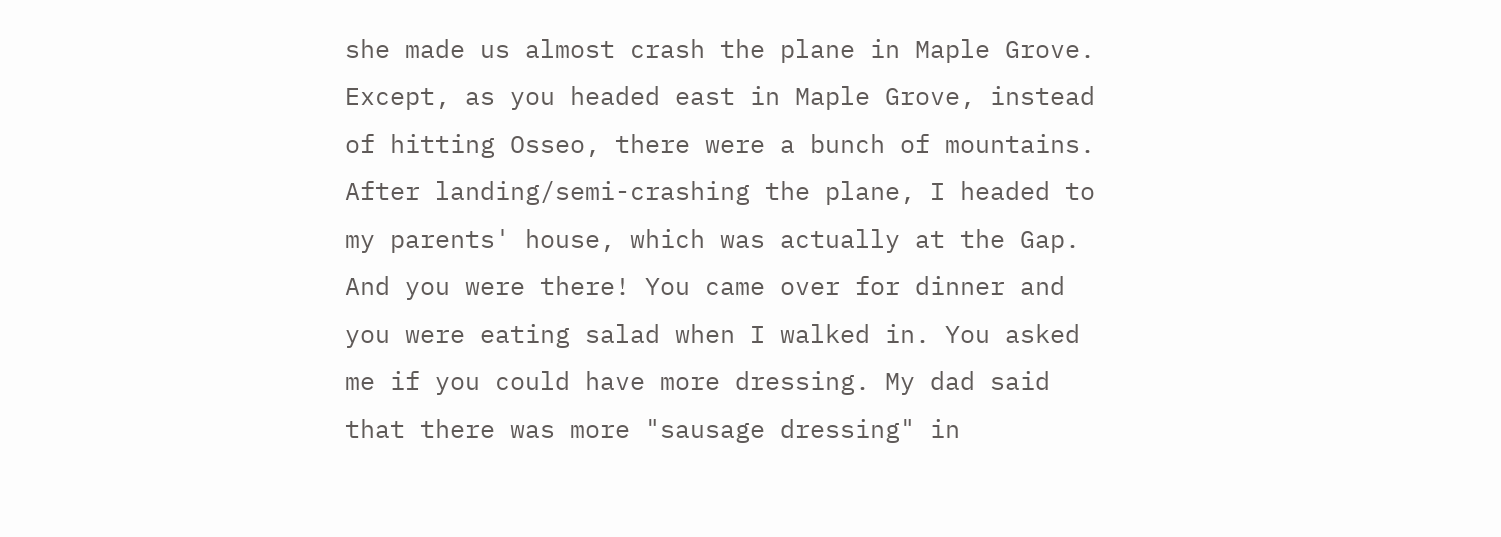she made us almost crash the plane in Maple Grove. Except, as you headed east in Maple Grove, instead of hitting Osseo, there were a bunch of mountains. After landing/semi-crashing the plane, I headed to my parents' house, which was actually at the Gap. And you were there! You came over for dinner and you were eating salad when I walked in. You asked me if you could have more dressing. My dad said that there was more "sausage dressing" in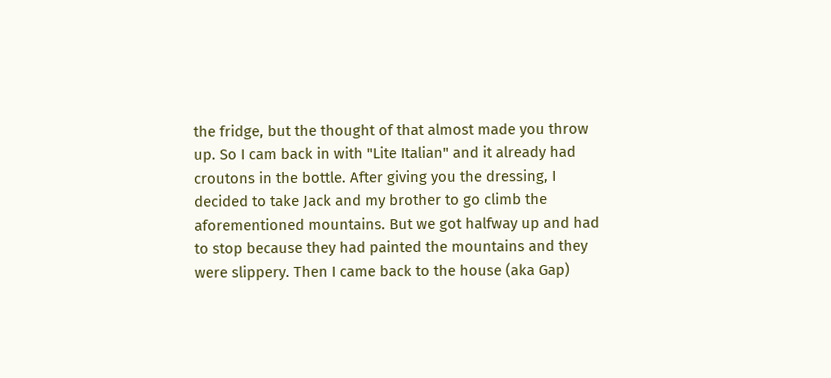the fridge, but the thought of that almost made you throw up. So I cam back in with "Lite Italian" and it already had croutons in the bottle. After giving you the dressing, I decided to take Jack and my brother to go climb the aforementioned mountains. But we got halfway up and had to stop because they had painted the mountains and they were slippery. Then I came back to the house (aka Gap)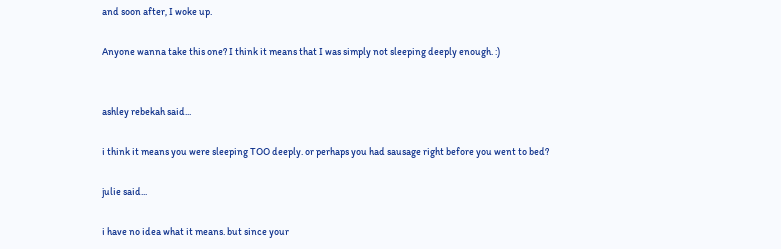and soon after, I woke up.

Anyone wanna take this one? I think it means that I was simply not sleeping deeply enough. :)


ashley rebekah said...

i think it means you were sleeping TOO deeply. or perhaps you had sausage right before you went to bed?

julie said...

i have no idea what it means. but since your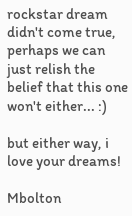rockstar dream didn't come true, perhaps we can just relish the belief that this one won't either... :)

but either way, i love your dreams!

Mbolton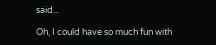said...

Oh, I could have so much fun with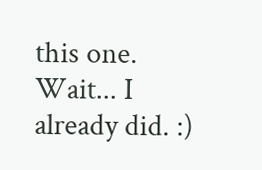this one. Wait... I already did. :)